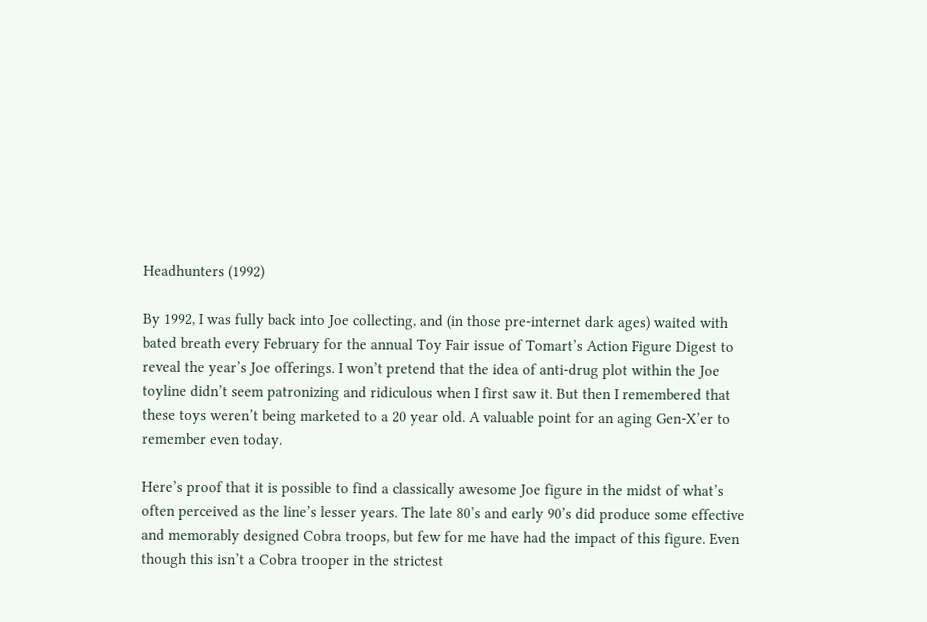Headhunters (1992)

By 1992, I was fully back into Joe collecting, and (in those pre-internet dark ages) waited with bated breath every February for the annual Toy Fair issue of Tomart’s Action Figure Digest to reveal the year’s Joe offerings. I won’t pretend that the idea of anti-drug plot within the Joe toyline didn’t seem patronizing and ridiculous when I first saw it. But then I remembered that these toys weren’t being marketed to a 20 year old. A valuable point for an aging Gen-X’er to remember even today.

Here’s proof that it is possible to find a classically awesome Joe figure in the midst of what’s often perceived as the line’s lesser years. The late 80’s and early 90’s did produce some effective and memorably designed Cobra troops, but few for me have had the impact of this figure. Even though this isn’t a Cobra trooper in the strictest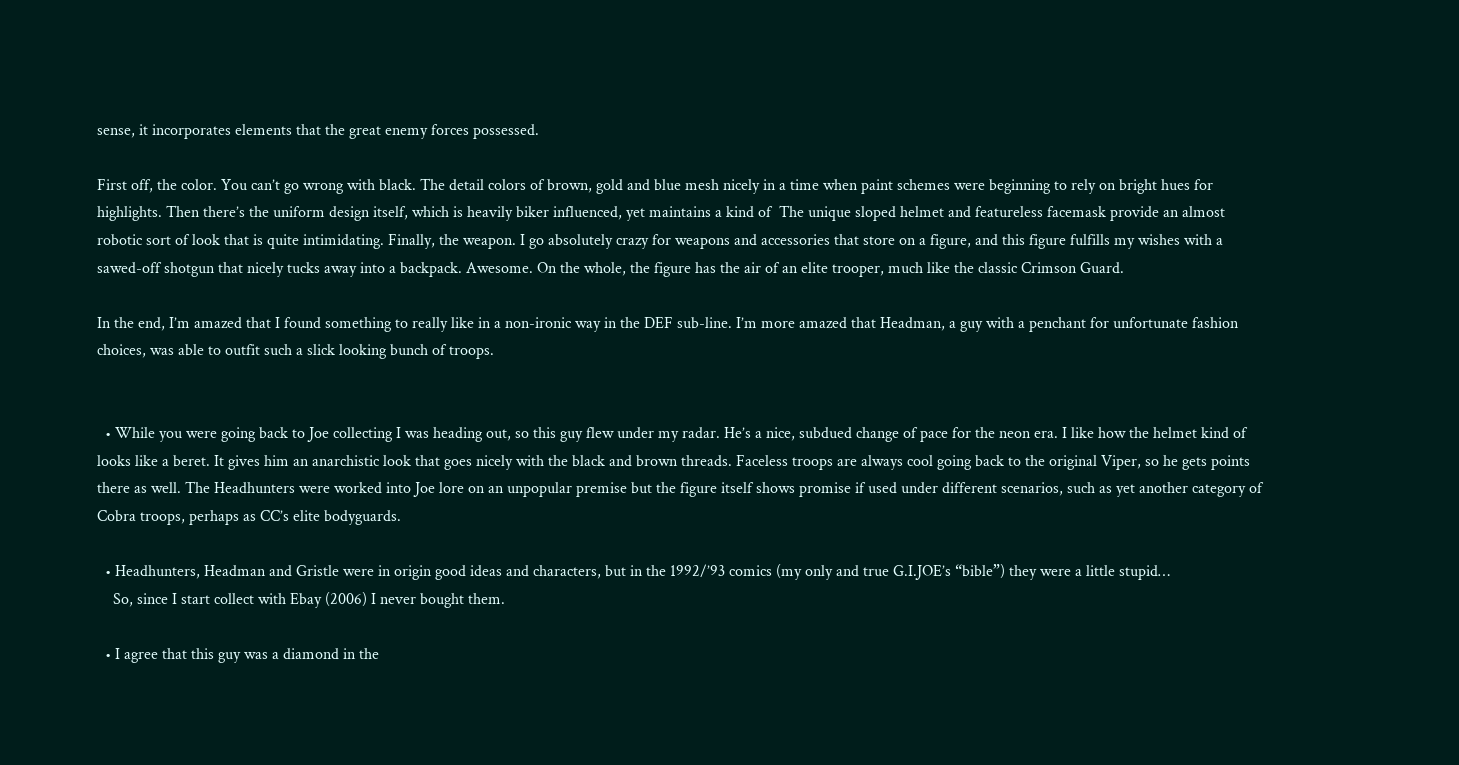sense, it incorporates elements that the great enemy forces possessed.

First off, the color. You can’t go wrong with black. The detail colors of brown, gold and blue mesh nicely in a time when paint schemes were beginning to rely on bright hues for highlights. Then there’s the uniform design itself, which is heavily biker influenced, yet maintains a kind of  The unique sloped helmet and featureless facemask provide an almost robotic sort of look that is quite intimidating. Finally, the weapon. I go absolutely crazy for weapons and accessories that store on a figure, and this figure fulfills my wishes with a sawed-off shotgun that nicely tucks away into a backpack. Awesome. On the whole, the figure has the air of an elite trooper, much like the classic Crimson Guard.

In the end, I’m amazed that I found something to really like in a non-ironic way in the DEF sub-line. I’m more amazed that Headman, a guy with a penchant for unfortunate fashion choices, was able to outfit such a slick looking bunch of troops.


  • While you were going back to Joe collecting I was heading out, so this guy flew under my radar. He’s a nice, subdued change of pace for the neon era. I like how the helmet kind of looks like a beret. It gives him an anarchistic look that goes nicely with the black and brown threads. Faceless troops are always cool going back to the original Viper, so he gets points there as well. The Headhunters were worked into Joe lore on an unpopular premise but the figure itself shows promise if used under different scenarios, such as yet another category of Cobra troops, perhaps as CC’s elite bodyguards.

  • Headhunters, Headman and Gristle were in origin good ideas and characters, but in the 1992/’93 comics (my only and true G.I.JOE’s “bible”) they were a little stupid…
    So, since I start collect with Ebay (2006) I never bought them.

  • I agree that this guy was a diamond in the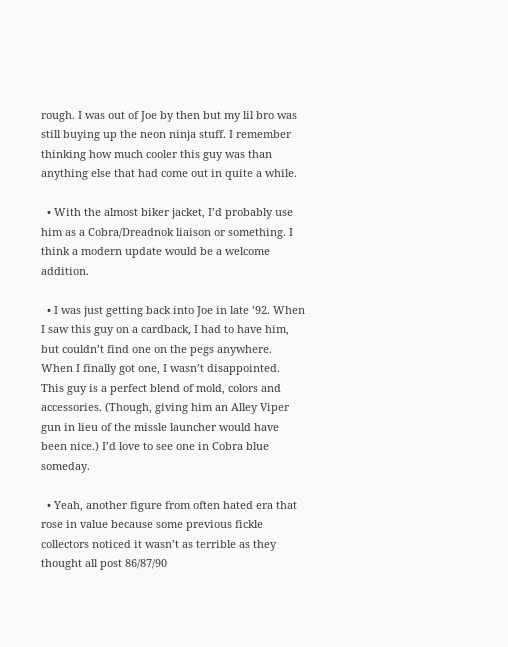rough. I was out of Joe by then but my lil bro was still buying up the neon ninja stuff. I remember thinking how much cooler this guy was than anything else that had come out in quite a while.

  • With the almost biker jacket, I’d probably use him as a Cobra/Dreadnok liaison or something. I think a modern update would be a welcome addition.

  • I was just getting back into Joe in late ’92. When I saw this guy on a cardback, I had to have him, but couldn’t find one on the pegs anywhere. When I finally got one, I wasn’t disappointed. This guy is a perfect blend of mold, colors and accessories. (Though, giving him an Alley Viper gun in lieu of the missle launcher would have been nice.) I’d love to see one in Cobra blue someday.

  • Yeah, another figure from often hated era that rose in value because some previous fickle collectors noticed it wasn’t as terrible as they thought all post 86/87/90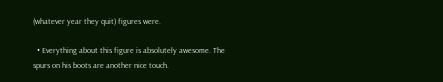(whatever year they quit) figures were.

  • Everything about this figure is absolutely awesome. The spurs on his boots are another nice touch.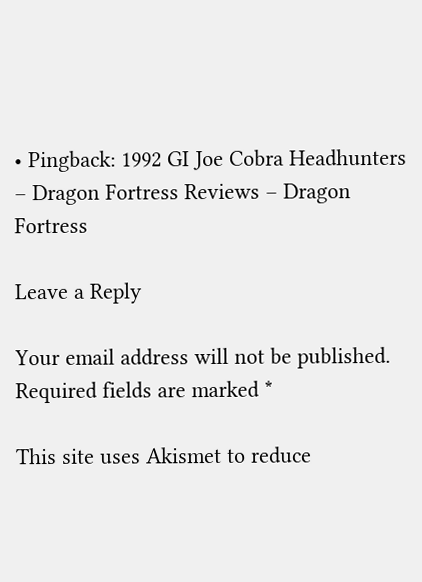• Pingback: 1992 GI Joe Cobra Headhunters – Dragon Fortress Reviews – Dragon Fortress

Leave a Reply

Your email address will not be published. Required fields are marked *

This site uses Akismet to reduce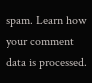spam. Learn how your comment data is processed.